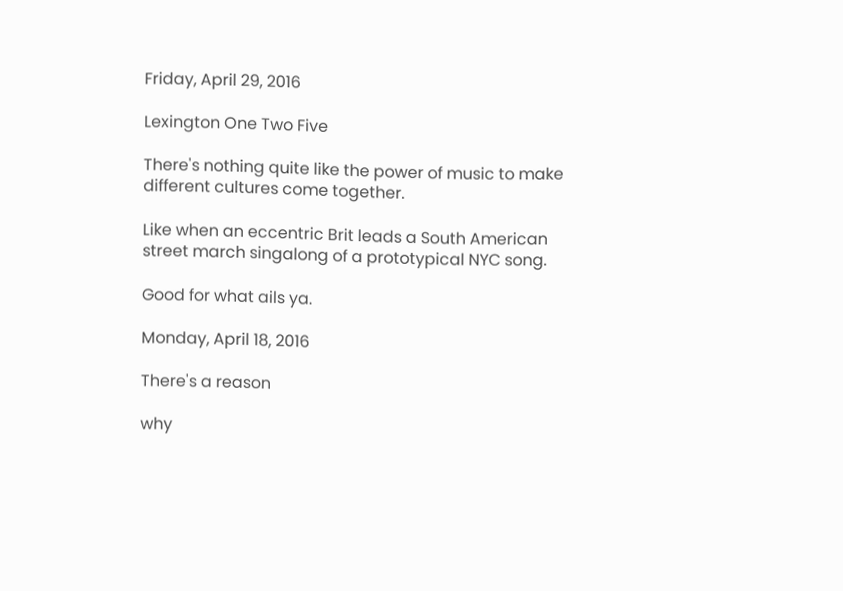Friday, April 29, 2016

Lexington One Two Five

There's nothing quite like the power of music to make different cultures come together.

Like when an eccentric Brit leads a South American street march singalong of a prototypical NYC song.

Good for what ails ya.

Monday, April 18, 2016

There's a reason

why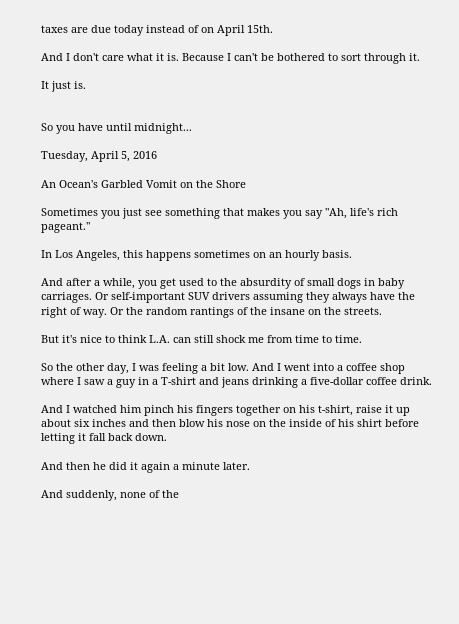taxes are due today instead of on April 15th.

And I don't care what it is. Because I can't be bothered to sort through it.

It just is.


So you have until midnight...

Tuesday, April 5, 2016

An Ocean's Garbled Vomit on the Shore

Sometimes you just see something that makes you say "Ah, life's rich pageant."

In Los Angeles, this happens sometimes on an hourly basis.

And after a while, you get used to the absurdity of small dogs in baby carriages. Or self-important SUV drivers assuming they always have the right of way. Or the random rantings of the insane on the streets.

But it's nice to think L.A. can still shock me from time to time.

So the other day, I was feeling a bit low. And I went into a coffee shop where I saw a guy in a T-shirt and jeans drinking a five-dollar coffee drink.

And I watched him pinch his fingers together on his t-shirt, raise it up about six inches and then blow his nose on the inside of his shirt before letting it fall back down.

And then he did it again a minute later.

And suddenly, none of the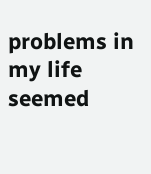problems in my life seemed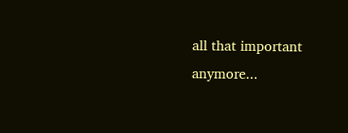all that important anymore...